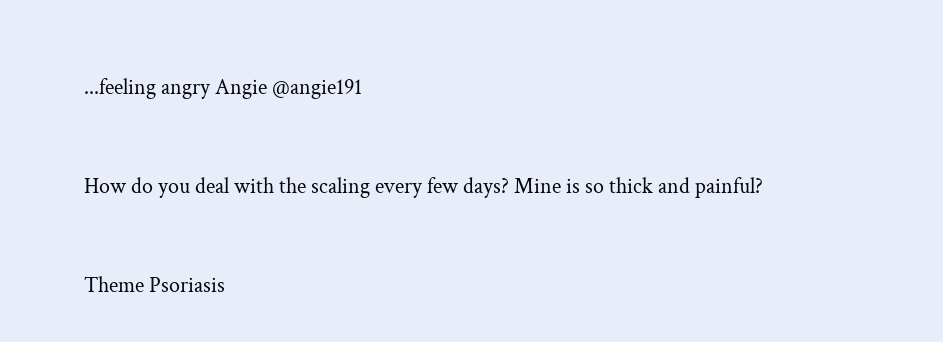...feeling angry Angie @angie191


How do you deal with the scaling every few days? Mine is so thick and painful?


Theme Psoriasis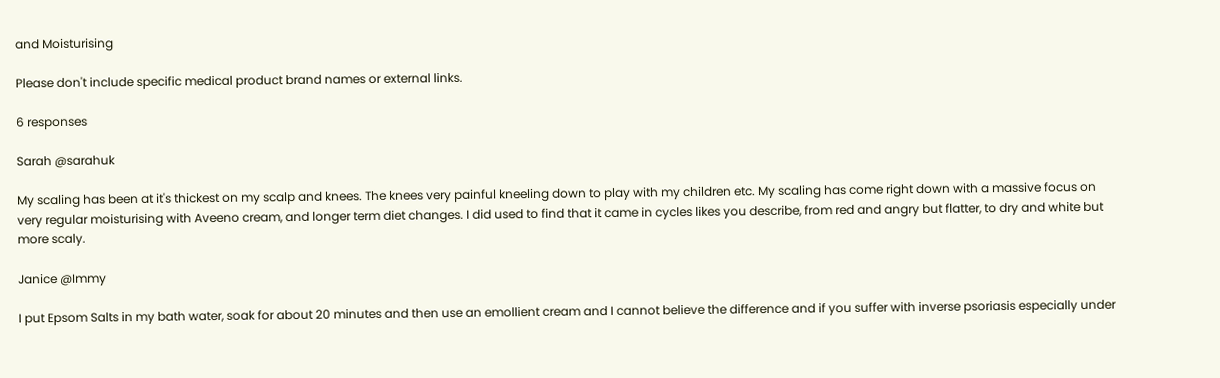and Moisturising

Please don't include specific medical product brand names or external links.

6 responses

Sarah @sarahuk

My scaling has been at it's thickest on my scalp and knees. The knees very painful kneeling down to play with my children etc. My scaling has come right down with a massive focus on very regular moisturising with Aveeno cream, and longer term diet changes. I did used to find that it came in cycles likes you describe, from red and angry but flatter, to dry and white but more scaly.

Janice @Immy

I put Epsom Salts in my bath water, soak for about 20 minutes and then use an emollient cream and I cannot believe the difference and if you suffer with inverse psoriasis especially under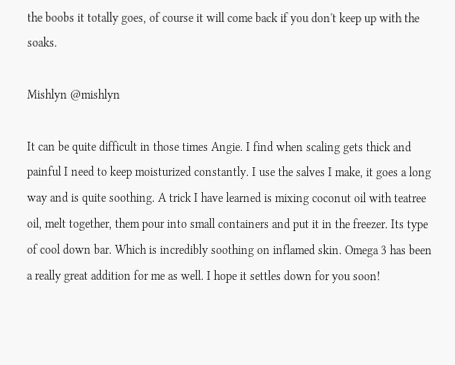the boobs it totally goes, of course it will come back if you don't keep up with the soaks.

Mishlyn @mishlyn

It can be quite difficult in those times Angie. I find when scaling gets thick and painful I need to keep moisturized constantly. I use the salves I make, it goes a long way and is quite soothing. A trick I have learned is mixing coconut oil with teatree oil, melt together, them pour into small containers and put it in the freezer. Its type of cool down bar. Which is incredibly soothing on inflamed skin. Omega 3 has been a really great addition for me as well. I hope it settles down for you soon!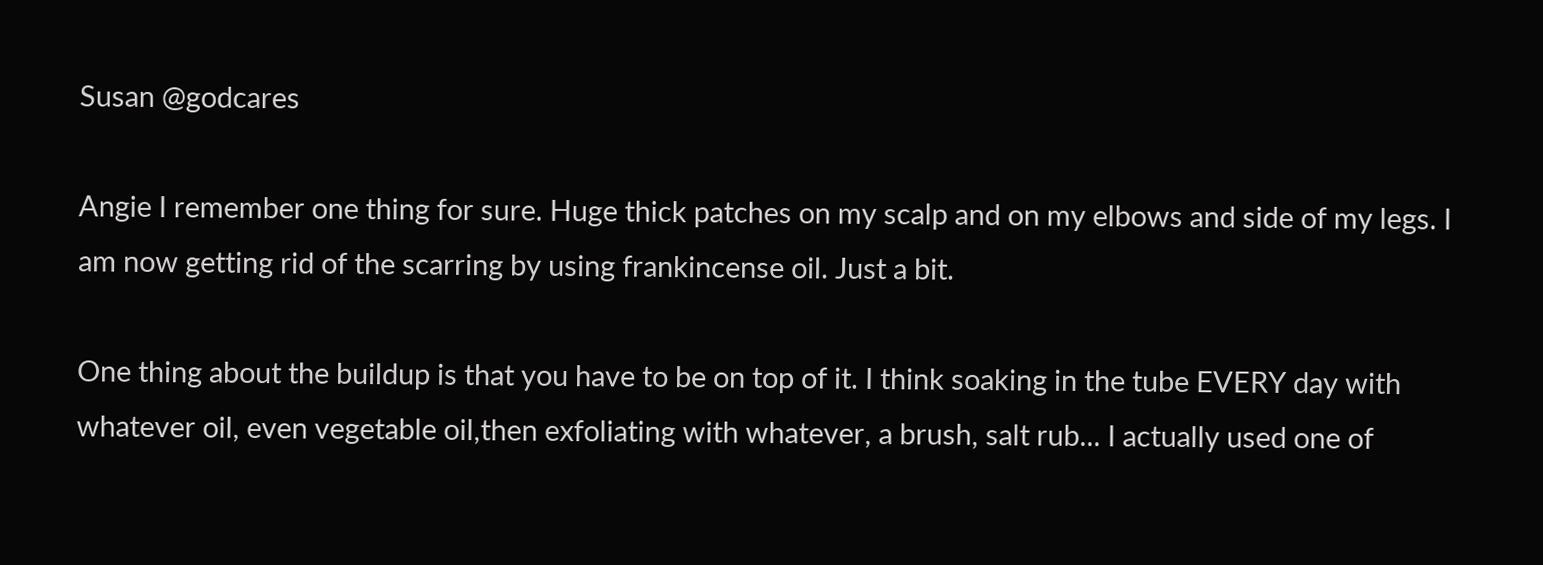Susan @godcares

Angie I remember one thing for sure. Huge thick patches on my scalp and on my elbows and side of my legs. I am now getting rid of the scarring by using frankincense oil. Just a bit.

One thing about the buildup is that you have to be on top of it. I think soaking in the tube EVERY day with whatever oil, even vegetable oil,then exfoliating with whatever, a brush, salt rub... I actually used one of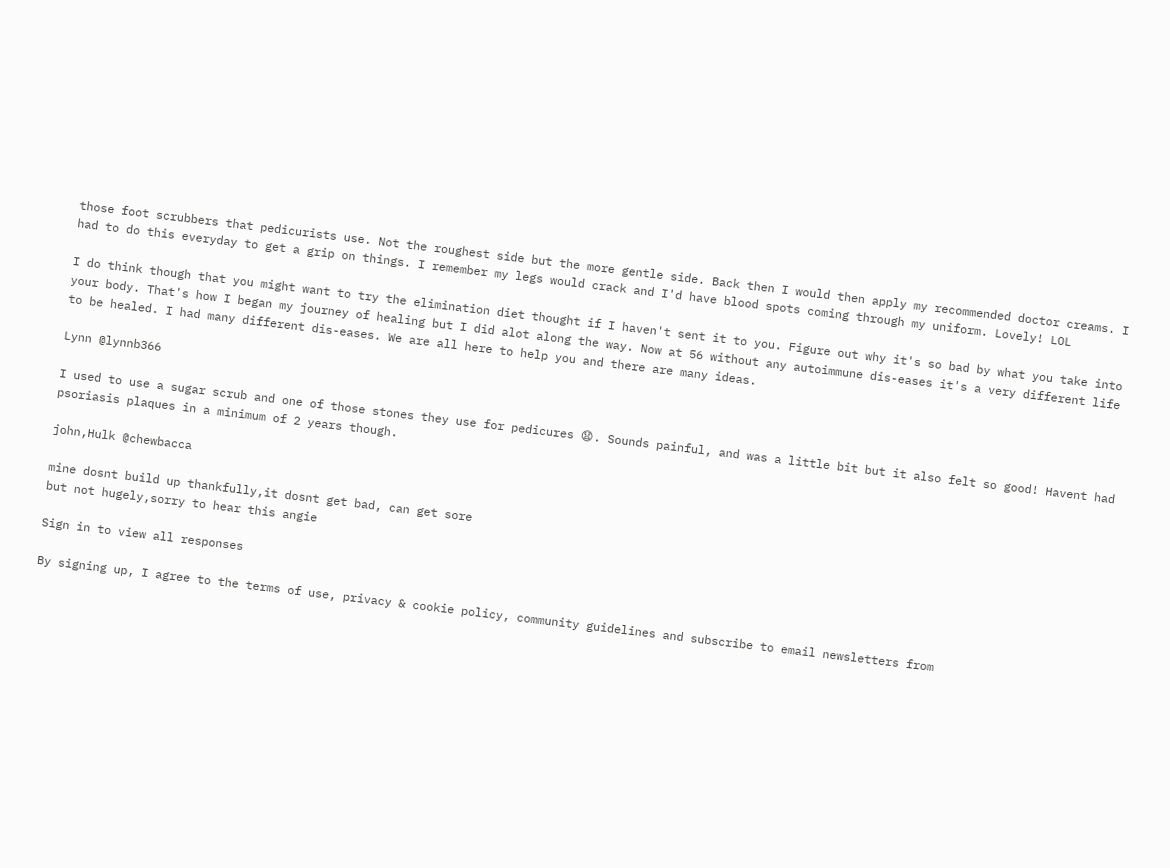those foot scrubbers that pedicurists use. Not the roughest side but the more gentle side. Back then I would then apply my recommended doctor creams. I had to do this everyday to get a grip on things. I remember my legs would crack and I'd have blood spots coming through my uniform. Lovely! LOL

I do think though that you might want to try the elimination diet thought if I haven't sent it to you. Figure out why it's so bad by what you take into your body. That's how I began my journey of healing but I did alot along the way. Now at 56 without any autoimmune dis-eases it's a very different life to be healed. I had many different dis-eases. We are all here to help you and there are many ideas.

Lynn @lynnb366

I used to use a sugar scrub and one of those stones they use for pedicures 😧. Sounds painful, and was a little bit but it also felt so good! Havent had psoriasis plaques in a minimum of 2 years though.

john,Hulk @chewbacca

mine dosnt build up thankfully,it dosnt get bad, can get sore
but not hugely,sorry to hear this angie

Sign in to view all responses

By signing up, I agree to the terms of use, privacy & cookie policy, community guidelines and subscribe to email newsletters from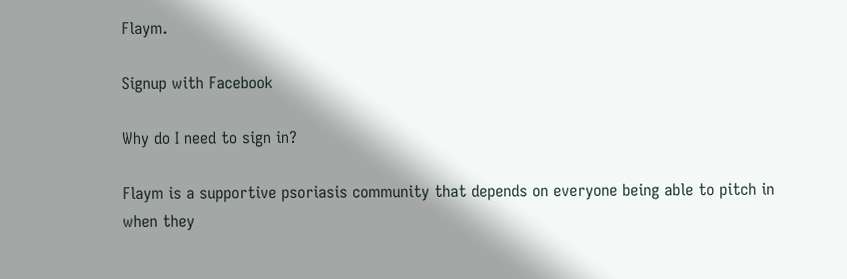Flaym.

Signup with Facebook

Why do I need to sign in?

Flaym is a supportive psoriasis community that depends on everyone being able to pitch in when they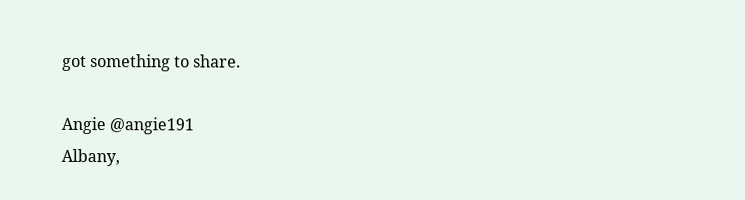got something to share.

Angie @angie191
Albany,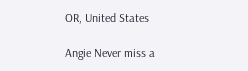OR, United States

Angie Never miss a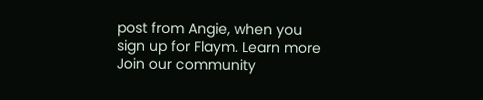post from Angie, when you
sign up for Flaym. Learn more
Join our community